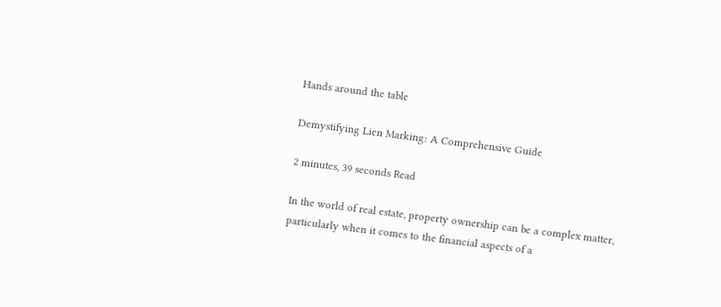Hands around the table

Demystifying Lien Marking: A Comprehensive Guide

2 minutes, 39 seconds Read

In the world of real estate, property ownership can be a complex matter, particularly when it comes to the financial aspects of a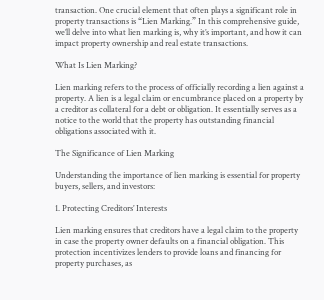transaction. One crucial element that often plays a significant role in property transactions is “Lien Marking.” In this comprehensive guide, we’ll delve into what lien marking is, why it’s important, and how it can impact property ownership and real estate transactions.

What Is Lien Marking?

Lien marking refers to the process of officially recording a lien against a property. A lien is a legal claim or encumbrance placed on a property by a creditor as collateral for a debt or obligation. It essentially serves as a notice to the world that the property has outstanding financial obligations associated with it.

The Significance of Lien Marking

Understanding the importance of lien marking is essential for property buyers, sellers, and investors:

1. Protecting Creditors’ Interests

Lien marking ensures that creditors have a legal claim to the property in case the property owner defaults on a financial obligation. This protection incentivizes lenders to provide loans and financing for property purchases, as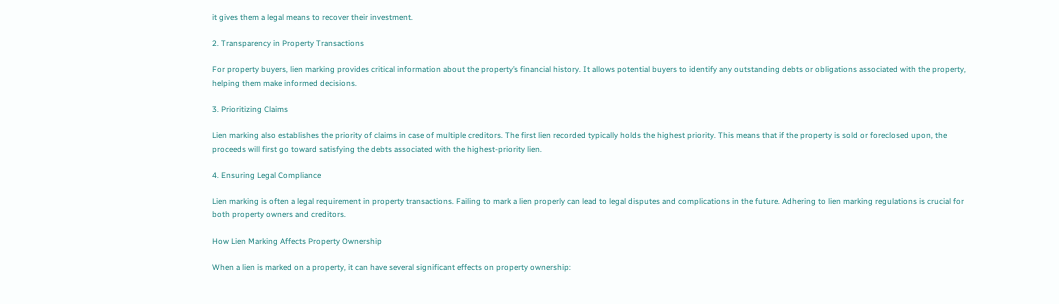it gives them a legal means to recover their investment.

2. Transparency in Property Transactions

For property buyers, lien marking provides critical information about the property’s financial history. It allows potential buyers to identify any outstanding debts or obligations associated with the property, helping them make informed decisions.

3. Prioritizing Claims

Lien marking also establishes the priority of claims in case of multiple creditors. The first lien recorded typically holds the highest priority. This means that if the property is sold or foreclosed upon, the proceeds will first go toward satisfying the debts associated with the highest-priority lien.

4. Ensuring Legal Compliance

Lien marking is often a legal requirement in property transactions. Failing to mark a lien properly can lead to legal disputes and complications in the future. Adhering to lien marking regulations is crucial for both property owners and creditors.

How Lien Marking Affects Property Ownership

When a lien is marked on a property, it can have several significant effects on property ownership: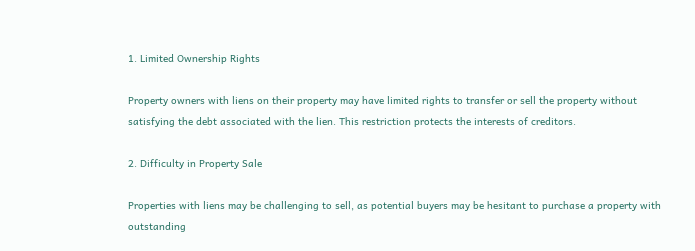1. Limited Ownership Rights

Property owners with liens on their property may have limited rights to transfer or sell the property without satisfying the debt associated with the lien. This restriction protects the interests of creditors.

2. Difficulty in Property Sale

Properties with liens may be challenging to sell, as potential buyers may be hesitant to purchase a property with outstanding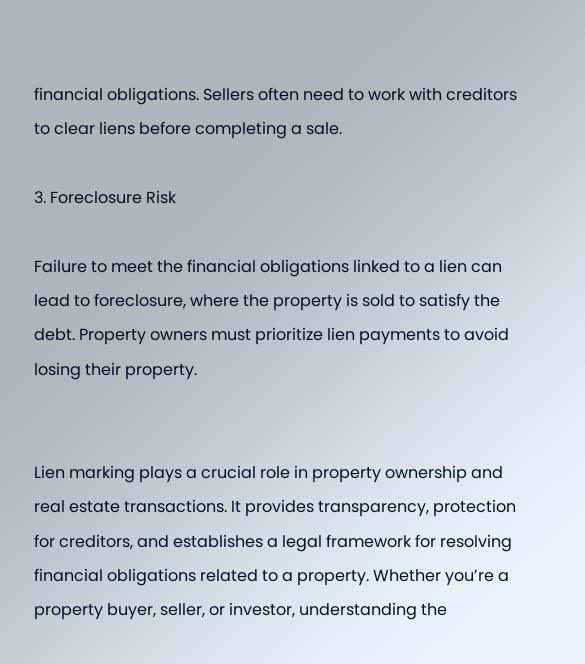financial obligations. Sellers often need to work with creditors to clear liens before completing a sale.

3. Foreclosure Risk

Failure to meet the financial obligations linked to a lien can lead to foreclosure, where the property is sold to satisfy the debt. Property owners must prioritize lien payments to avoid losing their property.


Lien marking plays a crucial role in property ownership and real estate transactions. It provides transparency, protection for creditors, and establishes a legal framework for resolving financial obligations related to a property. Whether you’re a property buyer, seller, or investor, understanding the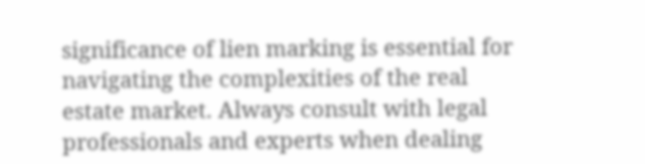significance of lien marking is essential for navigating the complexities of the real estate market. Always consult with legal professionals and experts when dealing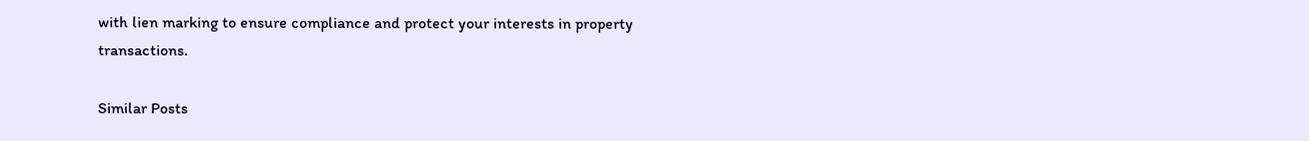with lien marking to ensure compliance and protect your interests in property transactions.

Similar Posts